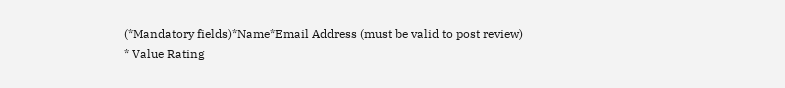(*Mandatory fields)*Name*Email Address (must be valid to post review)
* Value Rating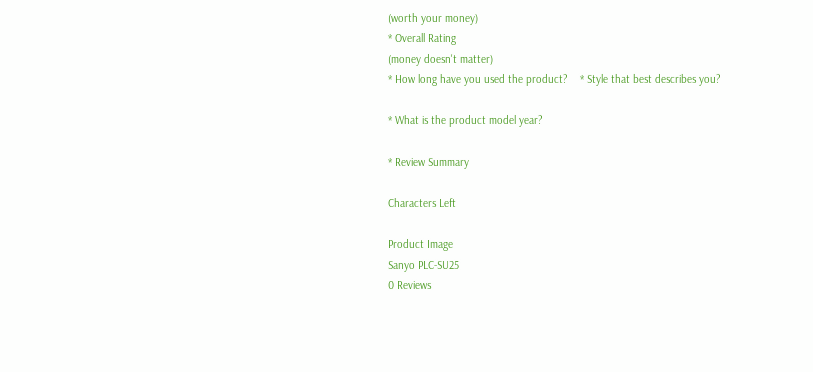(worth your money)
* Overall Rating
(money doesn't matter)
* How long have you used the product?    * Style that best describes you?

* What is the product model year?

* Review Summary

Characters Left

Product Image
Sanyo PLC-SU25
0 Reviews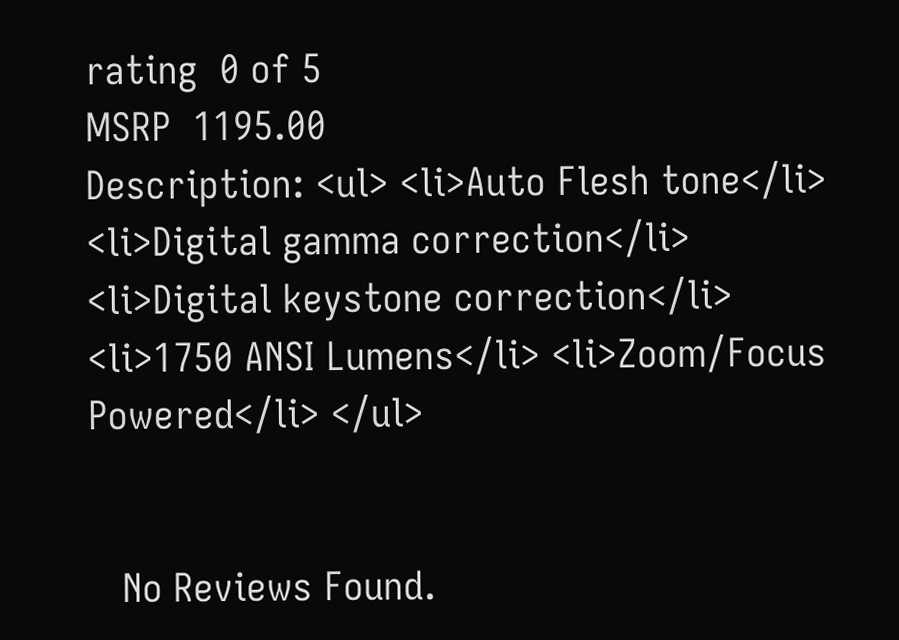rating  0 of 5
MSRP  1195.00
Description: <ul> <li>Auto Flesh tone</li> <li>Digital gamma correction</li> <li>Digital keystone correction</li> <li>1750 ANSI Lumens</li> <li>Zoom/Focus Powered</li> </ul>


   No Reviews Found.